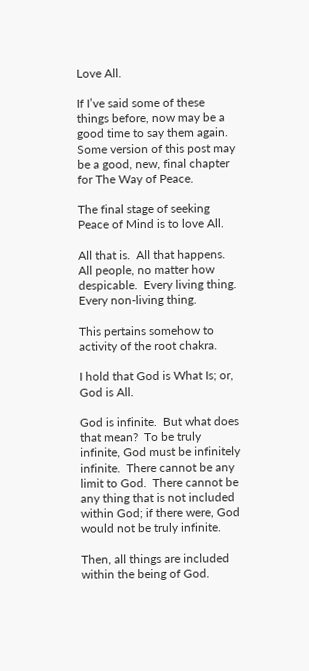Love All.

If I’ve said some of these things before, now may be a good time to say them again.
Some version of this post may be a good, new, final chapter for The Way of Peace.

The final stage of seeking Peace of Mind is to love All.

All that is.  All that happens.  All people, no matter how despicable.  Every living thing.  Every non-living thing.

This pertains somehow to activity of the root chakra.

I hold that God is What Is; or, God is All.

God is infinite.  But what does that mean?  To be truly infinite, God must be infinitely infinite.  There cannot be any limit to God.  There cannot be any thing that is not included within God; if there were, God would not be truly infinite.

Then, all things are included within the being of God.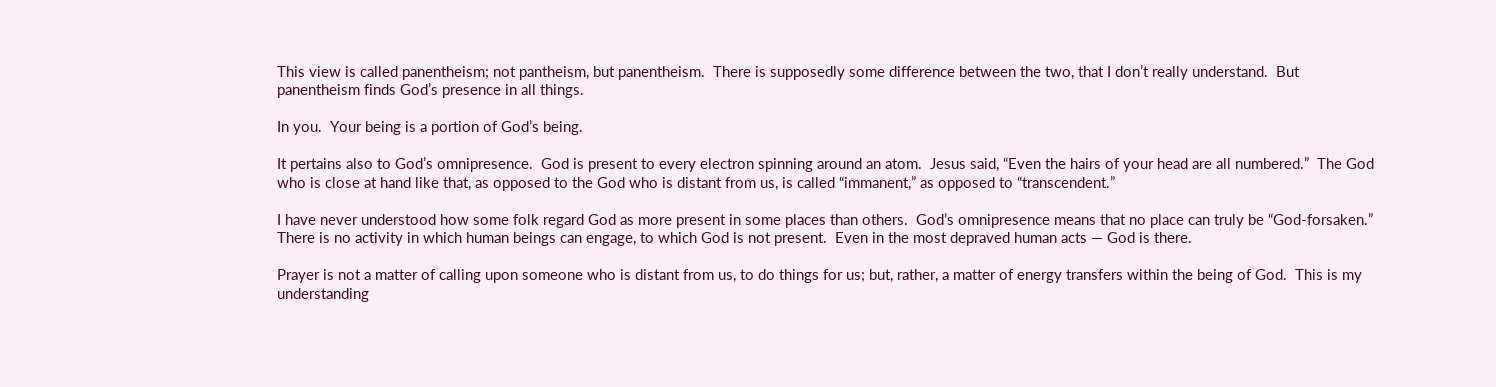This view is called panentheism; not pantheism, but panentheism.  There is supposedly some difference between the two, that I don’t really understand.  But panentheism finds God’s presence in all things.

In you.  Your being is a portion of God’s being.

It pertains also to God’s omnipresence.  God is present to every electron spinning around an atom.  Jesus said, “Even the hairs of your head are all numbered.”  The God who is close at hand like that, as opposed to the God who is distant from us, is called “immanent,” as opposed to “transcendent.”

I have never understood how some folk regard God as more present in some places than others.  God’s omnipresence means that no place can truly be “God-forsaken.”  There is no activity in which human beings can engage, to which God is not present.  Even in the most depraved human acts — God is there.

Prayer is not a matter of calling upon someone who is distant from us, to do things for us; but, rather, a matter of energy transfers within the being of God.  This is my understanding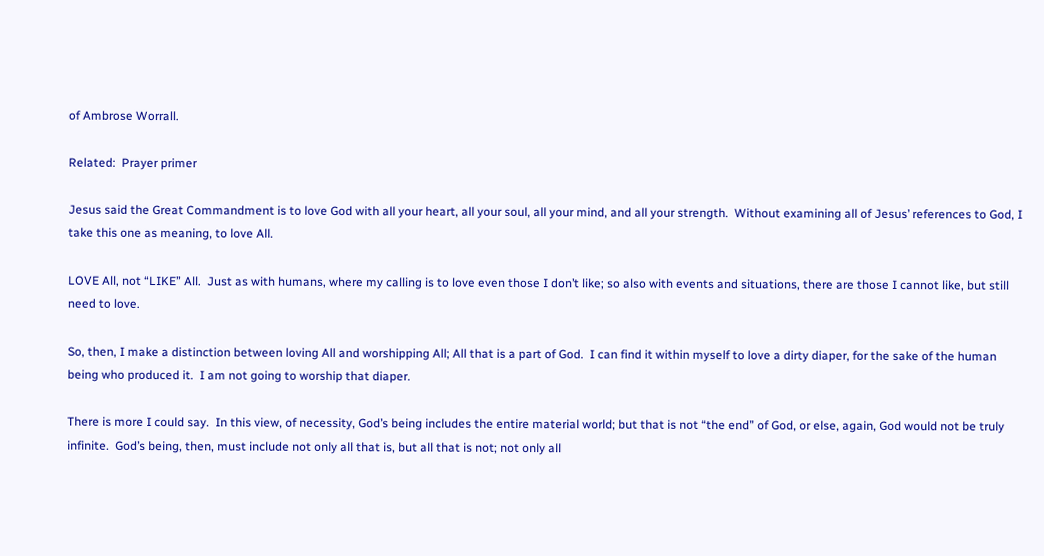of Ambrose Worrall.

Related:  Prayer primer

Jesus said the Great Commandment is to love God with all your heart, all your soul, all your mind, and all your strength.  Without examining all of Jesus’ references to God, I take this one as meaning, to love All.

LOVE All, not “LIKE” All.  Just as with humans, where my calling is to love even those I don’t like; so also with events and situations, there are those I cannot like, but still need to love.

So, then, I make a distinction between loving All and worshipping All; All that is a part of God.  I can find it within myself to love a dirty diaper, for the sake of the human being who produced it.  I am not going to worship that diaper.

There is more I could say.  In this view, of necessity, God’s being includes the entire material world; but that is not “the end” of God, or else, again, God would not be truly infinite.  God’s being, then, must include not only all that is, but all that is not; not only all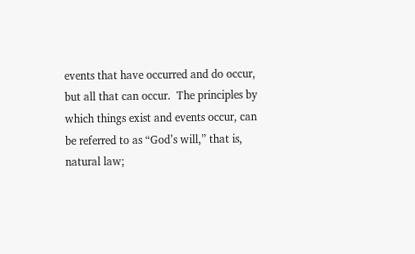events that have occurred and do occur, but all that can occur.  The principles by which things exist and events occur, can be referred to as “God’s will,” that is, natural law;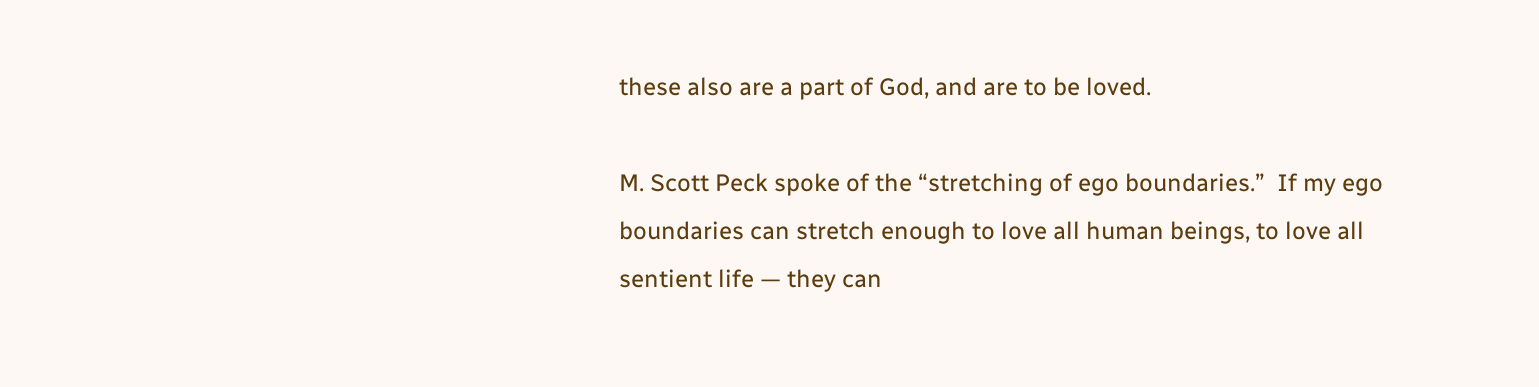these also are a part of God, and are to be loved.

M. Scott Peck spoke of the “stretching of ego boundaries.”  If my ego boundaries can stretch enough to love all human beings, to love all sentient life — they can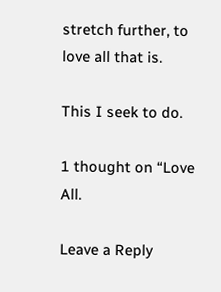stretch further, to love all that is.

This I seek to do.

1 thought on “Love All.

Leave a Reply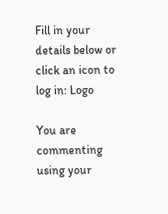Fill in your details below or click an icon to log in: Logo

You are commenting using your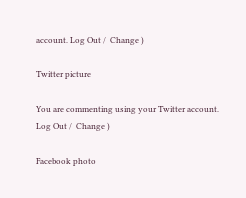account. Log Out /  Change )

Twitter picture

You are commenting using your Twitter account. Log Out /  Change )

Facebook photo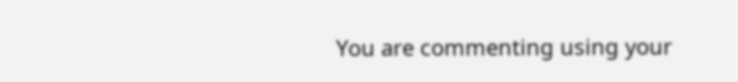You are commenting using your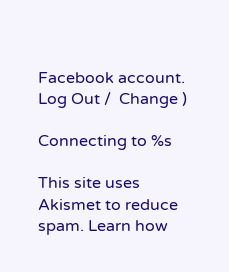Facebook account. Log Out /  Change )

Connecting to %s

This site uses Akismet to reduce spam. Learn how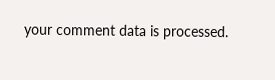your comment data is processed.